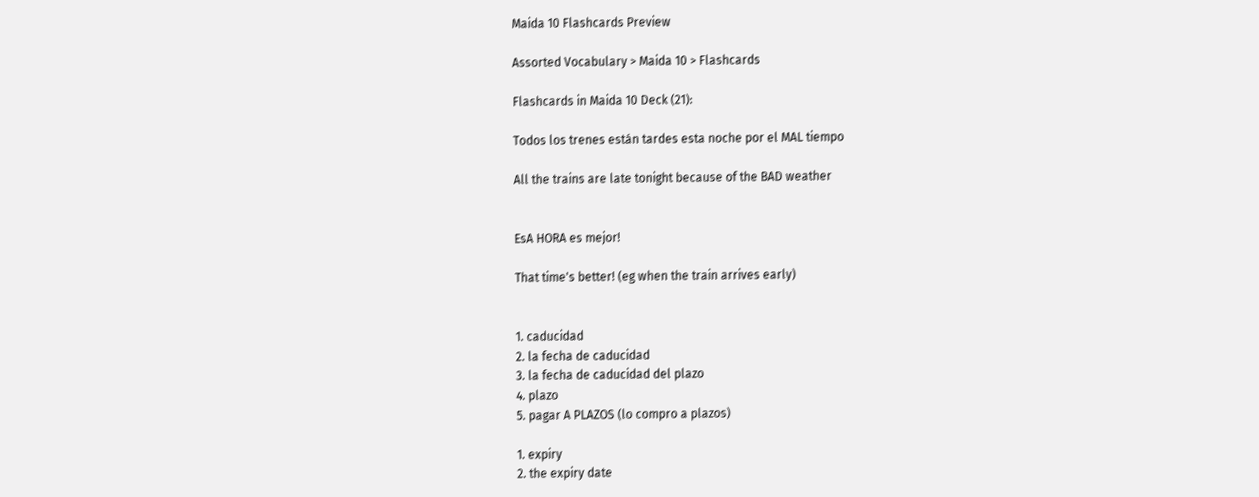Maida 10 Flashcards Preview

Assorted Vocabulary > Maida 10 > Flashcards

Flashcards in Maida 10 Deck (21):

Todos los trenes están tardes esta noche por el MAL tiempo

All the trains are late tonight because of the BAD weather


EsA HORA es mejor!

That time's better! (eg when the train arrives early)


1. caducidad
2. la fecha de caducidad
3. la fecha de caducidad del plazo
4. plazo
5. pagar A PLAZOS (lo compro a plazos)

1. expiry
2. the expiry date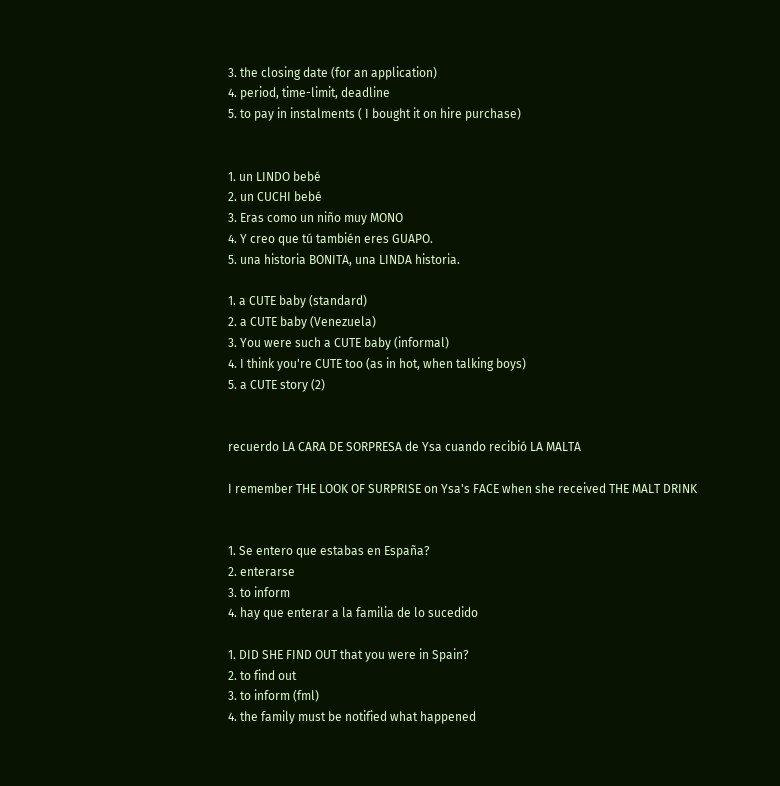3. the closing date (for an application)
4. period, time-limit, deadline
5. to pay in instalments ( I bought it on hire purchase)


1. un LINDO bebé
2. un CUCHI bebé
3. Eras como un niño muy MONO
4. Y creo que tú también eres GUAPO.
5. una historia BONITA, una LINDA historia.

1. a CUTE baby (standard)
2. a CUTE baby (Venezuela)
3. You were such a CUTE baby (informal)
4. I think you're CUTE too (as in hot, when talking boys)
5. a CUTE story (2)


recuerdo LA CARA DE SORPRESA de Ysa cuando recibió LA MALTA

I remember THE LOOK OF SURPRISE on Ysa's FACE when she received THE MALT DRINK


1. Se entero que estabas en España?
2. enterarse
3. to inform
4. hay que enterar a la familia de lo sucedido

1. DID SHE FIND OUT that you were in Spain?
2. to find out
3. to inform (fml)
4. the family must be notified what happened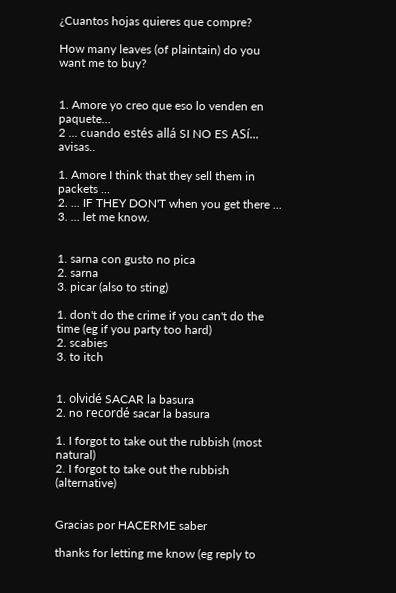¿Cuantos hojas quieres que compre?

How many leaves (of plaintain) do you want me to buy?


1. Amore yo creo que eso lo venden en paquete...
2 ... cuando estés allá SI NO ES ASí... avisas..

1. Amore I think that they sell them in packets ...
2. ... IF THEY DON'T when you get there ...
3. ... let me know.


1. sarna con gusto no pica
2. sarna
3. picar (also to sting)

1. don't do the crime if you can't do the time (eg if you party too hard)
2. scabies
3. to itch


1. olvidé SACAR la basura
2. no recordé sacar la basura

1. I forgot to take out the rubbish (most natural)
2. I forgot to take out the rubbish (alternative)


Gracias por HACERME saber

thanks for letting me know (eg reply to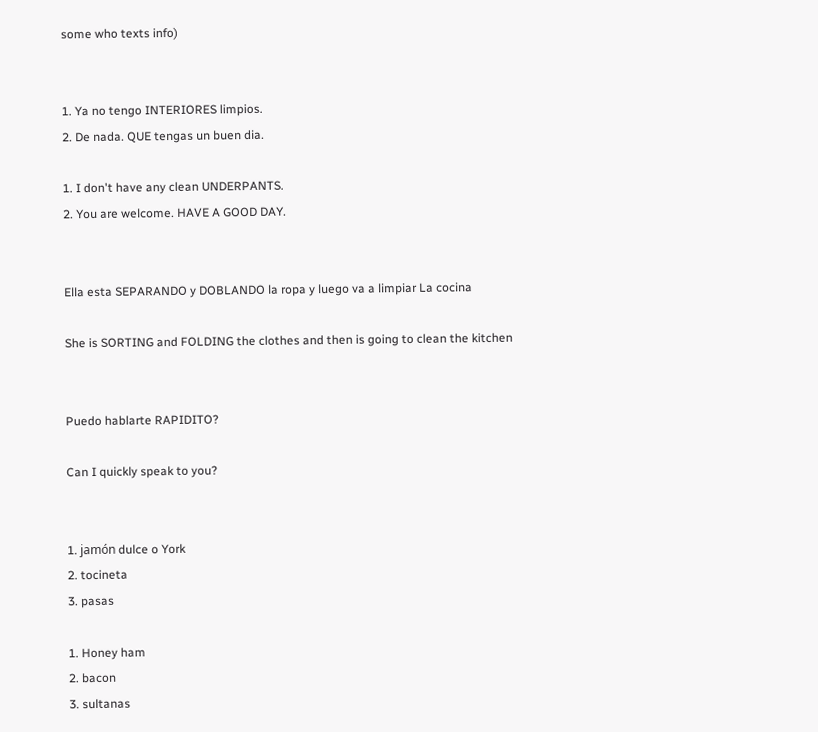some who texts info)


1. Ya no tengo INTERIORES limpios.
2. De nada. QUE tengas un buen dia.

1. I don't have any clean UNDERPANTS.
2. You are welcome. HAVE A GOOD DAY.


Ella esta SEPARANDO y DOBLANDO la ropa y luego va a limpiar La cocina

She is SORTING and FOLDING the clothes and then is going to clean the kitchen


Puedo hablarte RAPIDITO?

Can I quickly speak to you?


1. jamón dulce o York
2. tocineta
3. pasas

1. Honey ham
2. bacon
3. sultanas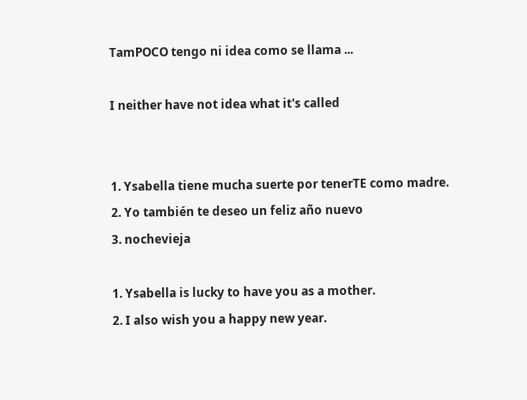TamPOCO tengo ni idea como se llama ...

I neither have not idea what it's called


1. Ysabella tiene mucha suerte por tenerTE como madre.
2. Yo también te deseo un feliz año nuevo
3. nochevieja

1. Ysabella is lucky to have you as a mother.
2. I also wish you a happy new year.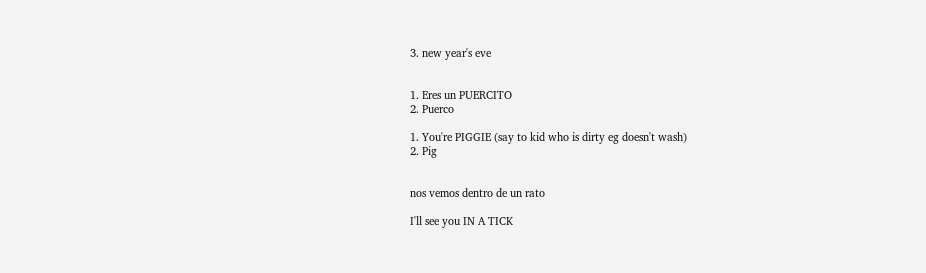3. new year's eve


1. Eres un PUERCITO
2. Puerco

1. You're PIGGIE (say to kid who is dirty eg doesn't wash)
2. Pig


nos vemos dentro de un rato

I'll see you IN A TICK